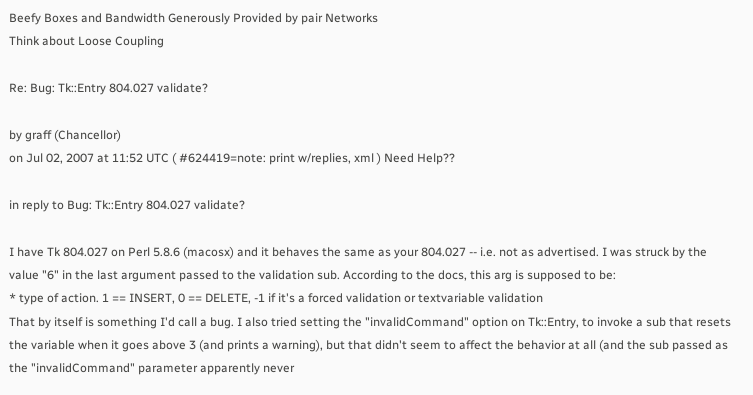Beefy Boxes and Bandwidth Generously Provided by pair Networks
Think about Loose Coupling

Re: Bug: Tk::Entry 804.027 validate?

by graff (Chancellor)
on Jul 02, 2007 at 11:52 UTC ( #624419=note: print w/replies, xml ) Need Help??

in reply to Bug: Tk::Entry 804.027 validate?

I have Tk 804.027 on Perl 5.8.6 (macosx) and it behaves the same as your 804.027 -- i.e. not as advertised. I was struck by the value "6" in the last argument passed to the validation sub. According to the docs, this arg is supposed to be:
* type of action. 1 == INSERT, 0 == DELETE, -1 if it's a forced validation or textvariable validation
That by itself is something I'd call a bug. I also tried setting the "invalidCommand" option on Tk::Entry, to invoke a sub that resets the variable when it goes above 3 (and prints a warning), but that didn't seem to affect the behavior at all (and the sub passed as the "invalidCommand" parameter apparently never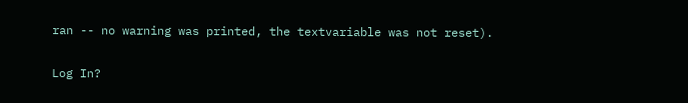ran -- no warning was printed, the textvariable was not reset).

Log In?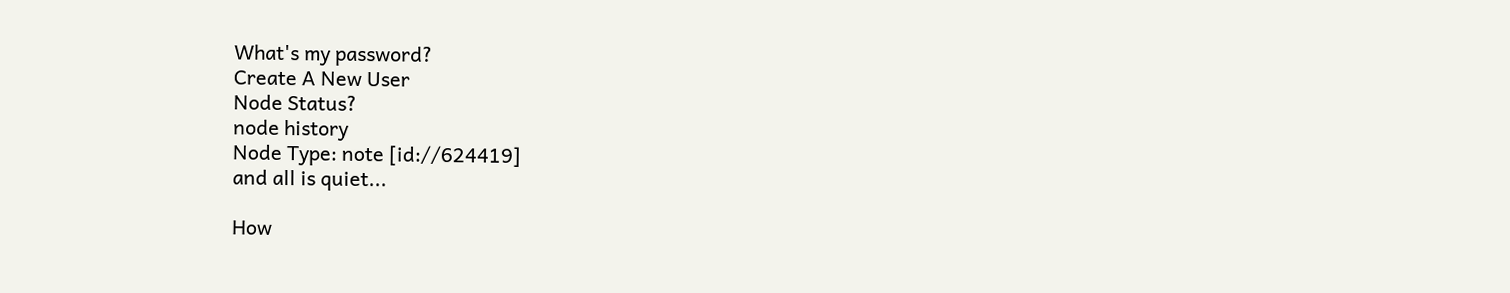What's my password?
Create A New User
Node Status?
node history
Node Type: note [id://624419]
and all is quiet...

How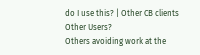do I use this? | Other CB clients
Other Users?
Others avoiding work at the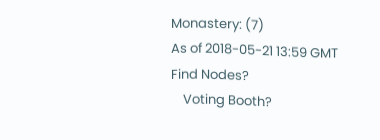Monastery: (7)
As of 2018-05-21 13:59 GMT
Find Nodes?
    Voting Booth?